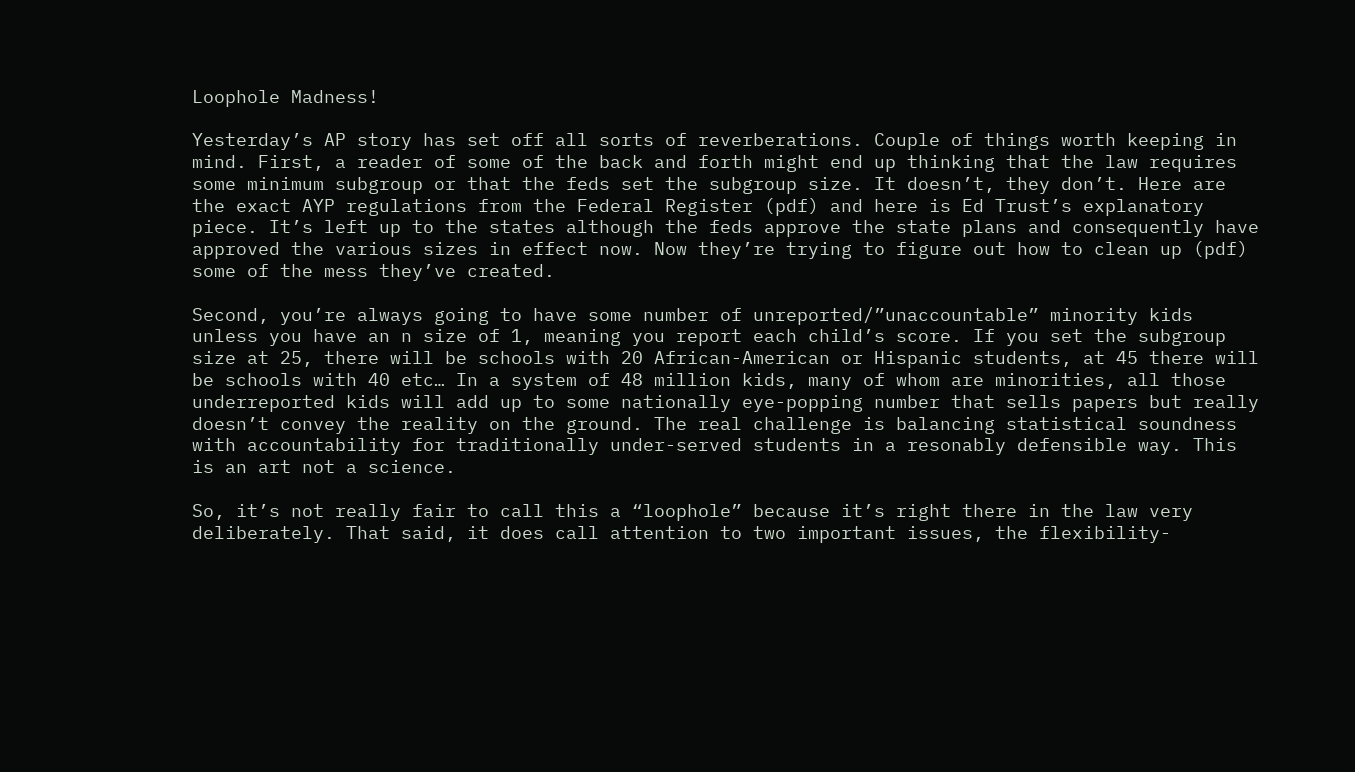Loophole Madness!

Yesterday’s AP story has set off all sorts of reverberations. Couple of things worth keeping in mind. First, a reader of some of the back and forth might end up thinking that the law requires some minimum subgroup or that the feds set the subgroup size. It doesn’t, they don’t. Here are the exact AYP regulations from the Federal Register (pdf) and here is Ed Trust’s explanatory piece. It’s left up to the states although the feds approve the state plans and consequently have approved the various sizes in effect now. Now they’re trying to figure out how to clean up (pdf) some of the mess they’ve created.

Second, you’re always going to have some number of unreported/”unaccountable” minority kids unless you have an n size of 1, meaning you report each child’s score. If you set the subgroup size at 25, there will be schools with 20 African-American or Hispanic students, at 45 there will be schools with 40 etc… In a system of 48 million kids, many of whom are minorities, all those underreported kids will add up to some nationally eye-popping number that sells papers but really doesn’t convey the reality on the ground. The real challenge is balancing statistical soundness with accountability for traditionally under-served students in a resonably defensible way. This is an art not a science.

So, it’s not really fair to call this a “loophole” because it’s right there in the law very deliberately. That said, it does call attention to two important issues, the flexibility-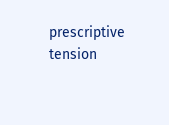prescriptive tension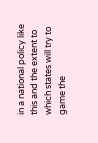in a national policy like this and the extent to which states will try to game the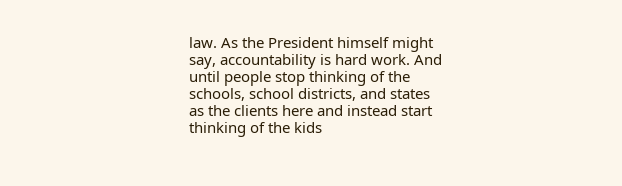law. As the President himself might say, accountability is hard work. And until people stop thinking of the schools, school districts, and states as the clients here and instead start thinking of the kids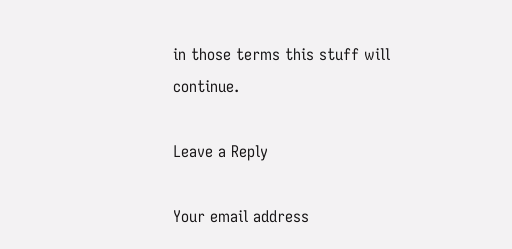in those terms this stuff will continue.

Leave a Reply

Your email address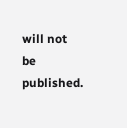will not be published.